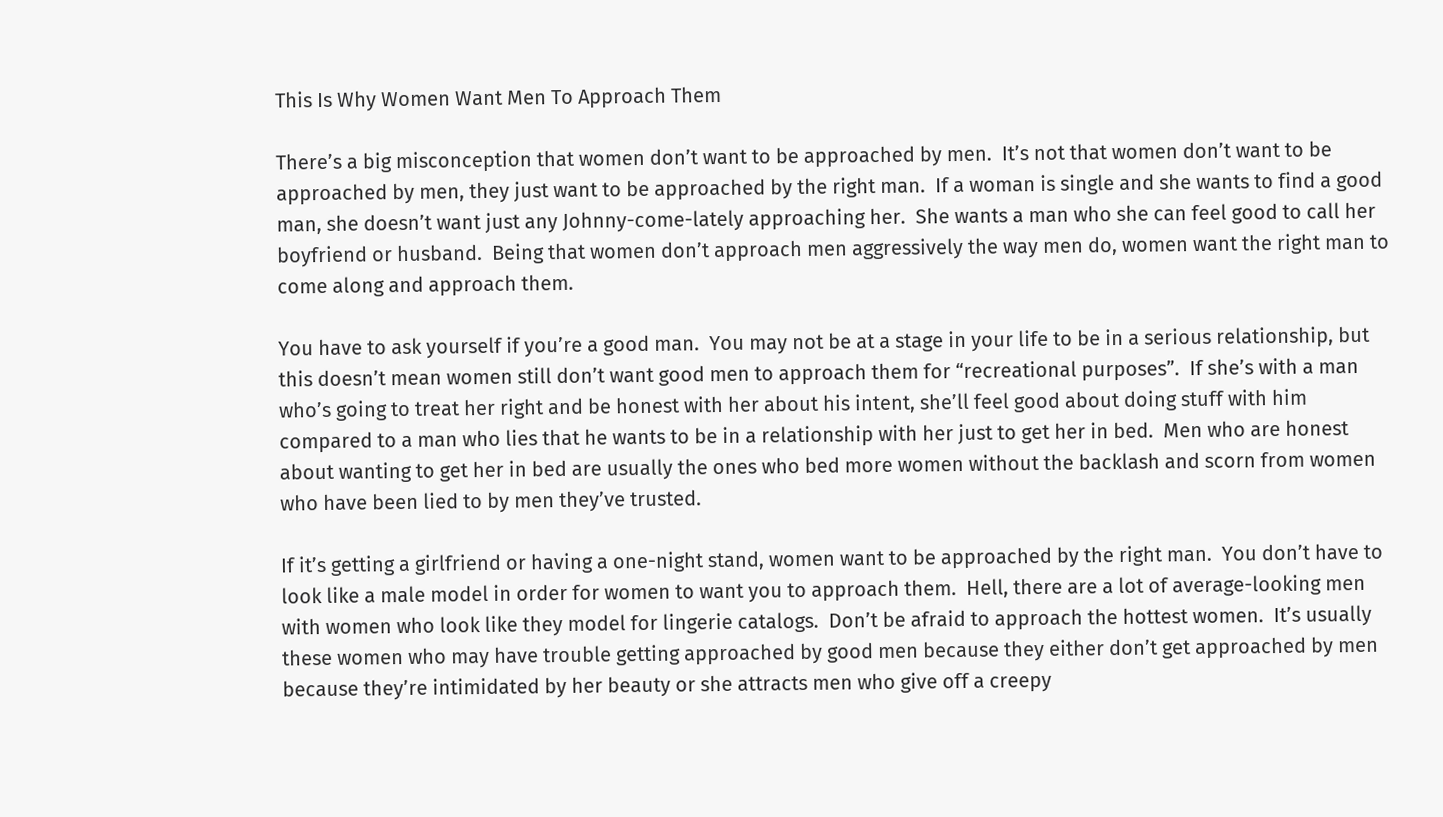This Is Why Women Want Men To Approach Them

There’s a big misconception that women don’t want to be approached by men.  It’s not that women don’t want to be approached by men, they just want to be approached by the right man.  If a woman is single and she wants to find a good man, she doesn’t want just any Johnny-come-lately approaching her.  She wants a man who she can feel good to call her boyfriend or husband.  Being that women don’t approach men aggressively the way men do, women want the right man to come along and approach them.

You have to ask yourself if you’re a good man.  You may not be at a stage in your life to be in a serious relationship, but this doesn’t mean women still don’t want good men to approach them for “recreational purposes”.  If she’s with a man who’s going to treat her right and be honest with her about his intent, she’ll feel good about doing stuff with him compared to a man who lies that he wants to be in a relationship with her just to get her in bed.  Men who are honest about wanting to get her in bed are usually the ones who bed more women without the backlash and scorn from women who have been lied to by men they’ve trusted.

If it’s getting a girlfriend or having a one-night stand, women want to be approached by the right man.  You don’t have to look like a male model in order for women to want you to approach them.  Hell, there are a lot of average-looking men with women who look like they model for lingerie catalogs.  Don’t be afraid to approach the hottest women.  It’s usually these women who may have trouble getting approached by good men because they either don’t get approached by men because they’re intimidated by her beauty or she attracts men who give off a creepy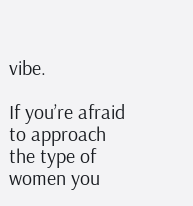vibe.

If you’re afraid to approach the type of women you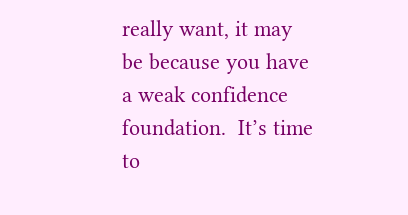really want, it may be because you have a weak confidence foundation.  It’s time to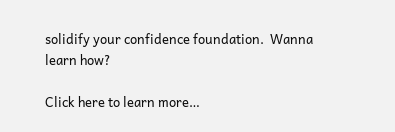solidify your confidence foundation.  Wanna learn how?

Click here to learn more…